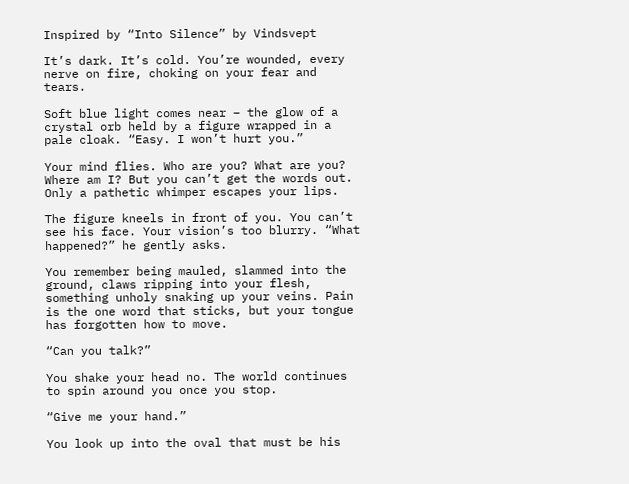Inspired by “Into Silence” by Vindsvept

It’s dark. It’s cold. You’re wounded, every nerve on fire, choking on your fear and tears.

Soft blue light comes near – the glow of a crystal orb held by a figure wrapped in a pale cloak. “Easy. I won’t hurt you.”

Your mind flies. Who are you? What are you? Where am I? But you can’t get the words out. Only a pathetic whimper escapes your lips.

The figure kneels in front of you. You can’t see his face. Your vision’s too blurry. “What happened?” he gently asks.

You remember being mauled, slammed into the ground, claws ripping into your flesh, something unholy snaking up your veins. Pain is the one word that sticks, but your tongue has forgotten how to move.

“Can you talk?”

You shake your head no. The world continues to spin around you once you stop.

“Give me your hand.”

You look up into the oval that must be his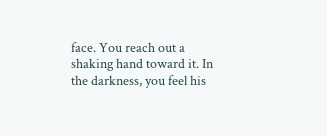face. You reach out a shaking hand toward it. In the darkness, you feel his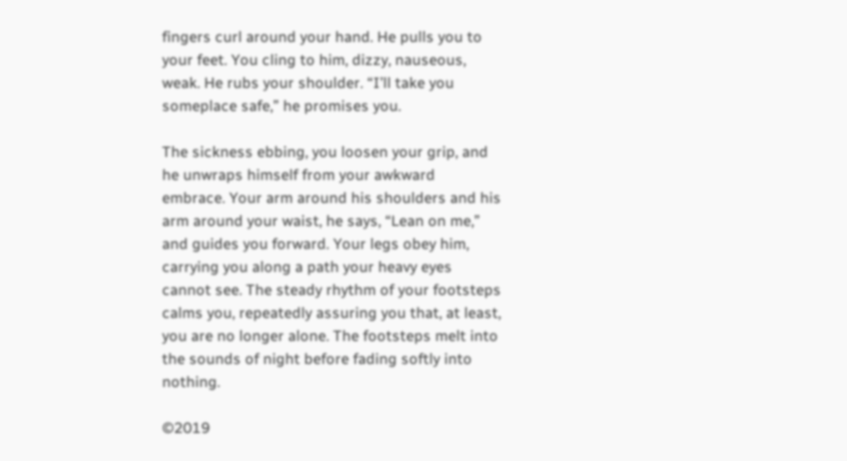fingers curl around your hand. He pulls you to your feet. You cling to him, dizzy, nauseous, weak. He rubs your shoulder. “I’ll take you someplace safe,” he promises you.

The sickness ebbing, you loosen your grip, and he unwraps himself from your awkward embrace. Your arm around his shoulders and his arm around your waist, he says, “Lean on me,” and guides you forward. Your legs obey him, carrying you along a path your heavy eyes cannot see. The steady rhythm of your footsteps calms you, repeatedly assuring you that, at least, you are no longer alone. The footsteps melt into the sounds of night before fading softly into nothing.

©2019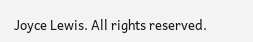Joyce Lewis. All rights reserved.